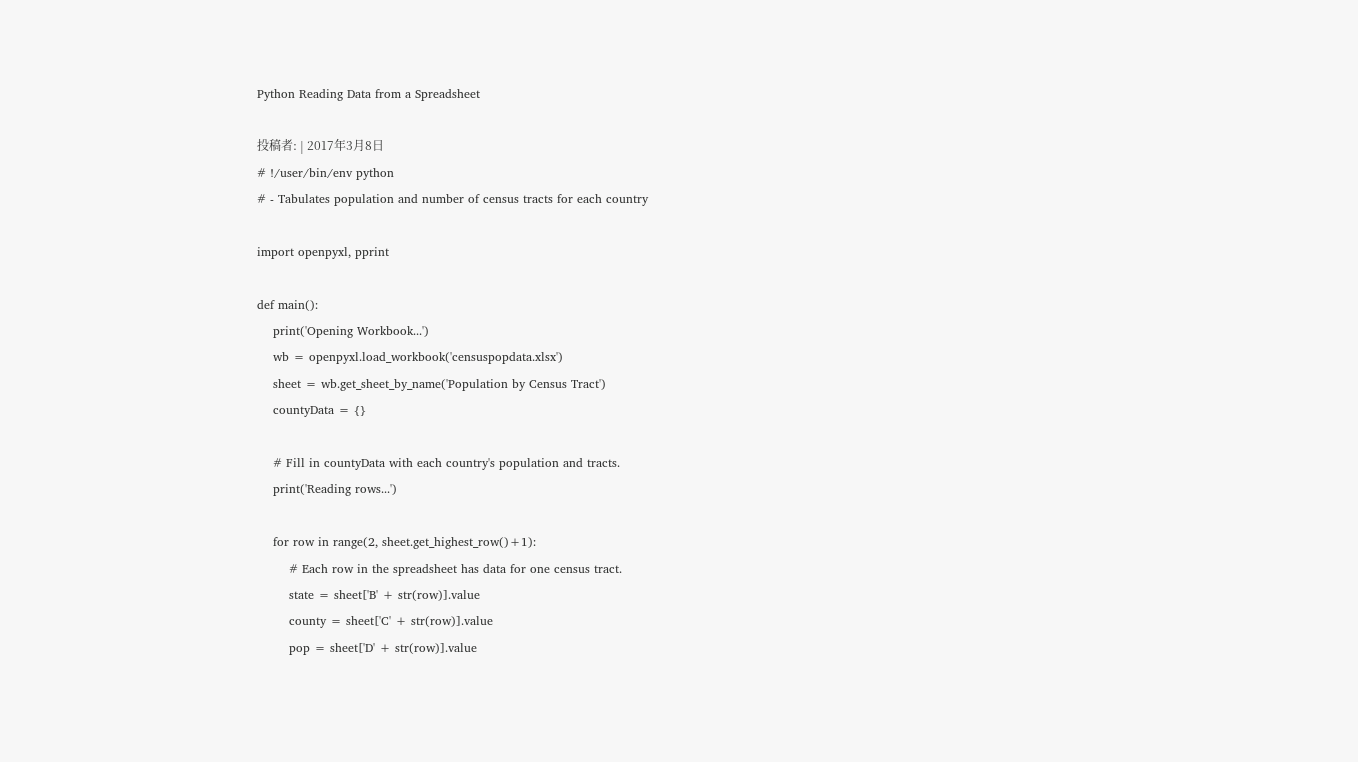Python Reading Data from a Spreadsheet

投稿者: | 2017年3月8日
# !/user/bin/env python
# - Tabulates population and number of census tracts for each country

import openpyxl, pprint

def main():
    print('Opening Workbook...')
    wb = openpyxl.load_workbook('censuspopdata.xlsx')
    sheet = wb.get_sheet_by_name('Population by Census Tract')
    countyData = {}

    # Fill in countyData with each country's population and tracts.
    print('Reading rows...')

    for row in range(2, sheet.get_highest_row()+1):
        # Each row in the spreadsheet has data for one census tract.
        state = sheet['B' + str(row)].value
        county = sheet['C' + str(row)].value
        pop = sheet['D' + str(row)].value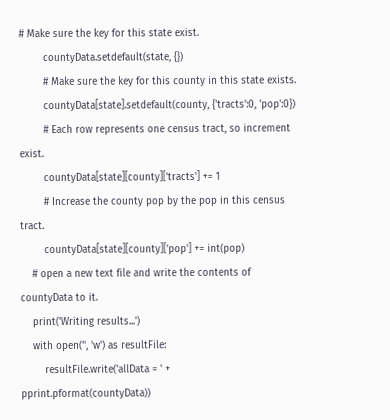# Make sure the key for this state exist.
        countyData.setdefault(state, {})
        # Make sure the key for this county in this state exists.
        countyData[state].setdefault(county, {'tracts':0, 'pop':0})
        # Each row represents one census tract, so increment exist.
        countyData[state][county]['tracts'] += 1
        # Increase the county pop by the pop in this census tract.
        countyData[state][county]['pop'] += int(pop)
    # open a new text file and write the contents of countyData to it.
    print('Writing results...')
    with open('', 'w') as resultFile:
        resultFile.write('allData = ' + pprint.pformat(countyData))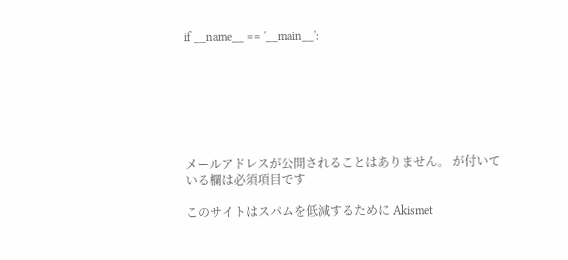if __name__ == '__main__':







メールアドレスが公開されることはありません。 が付いている欄は必須項目です

このサイトはスパムを低減するために Akismet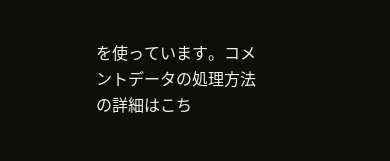を使っています。コメントデータの処理方法の詳細はこち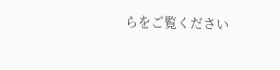らをご覧ください